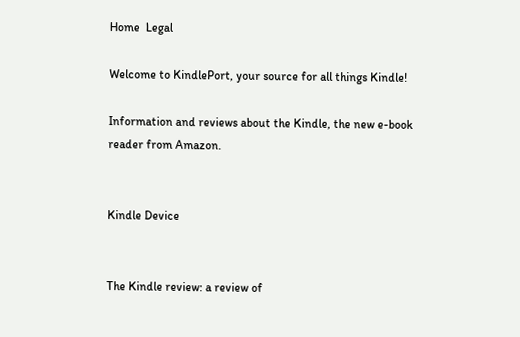Home  Legal

Welcome to KindlePort, your source for all things Kindle!

Information and reviews about the Kindle, the new e-book reader from Amazon.


Kindle Device


The Kindle review: a review of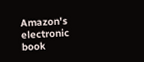Amazon's electronic book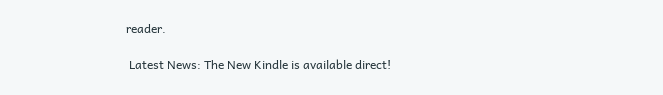reader.

 Latest News: The New Kindle is available direct!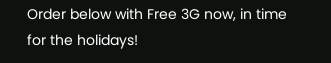Order below with Free 3G now, in time for the holidays!